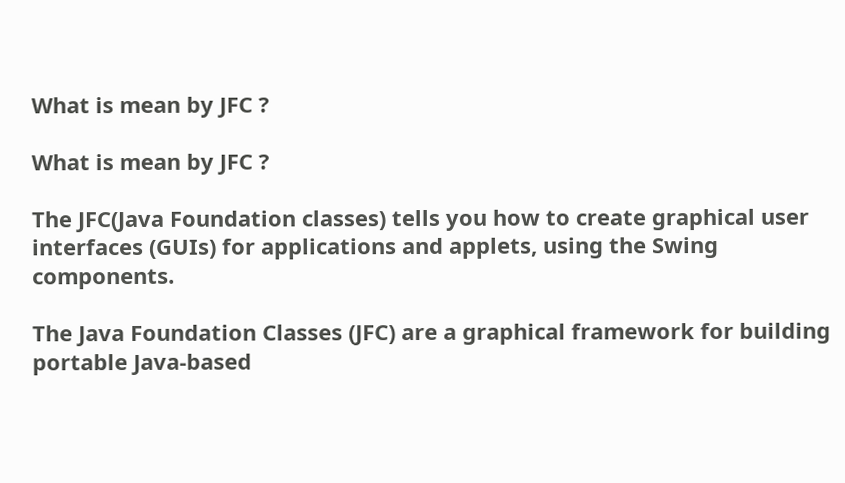What is mean by JFC ?

What is mean by JFC ?

The JFC(Java Foundation classes) tells you how to create graphical user interfaces (GUIs) for applications and applets, using the Swing components.

The Java Foundation Classes (JFC) are a graphical framework for building portable Java-based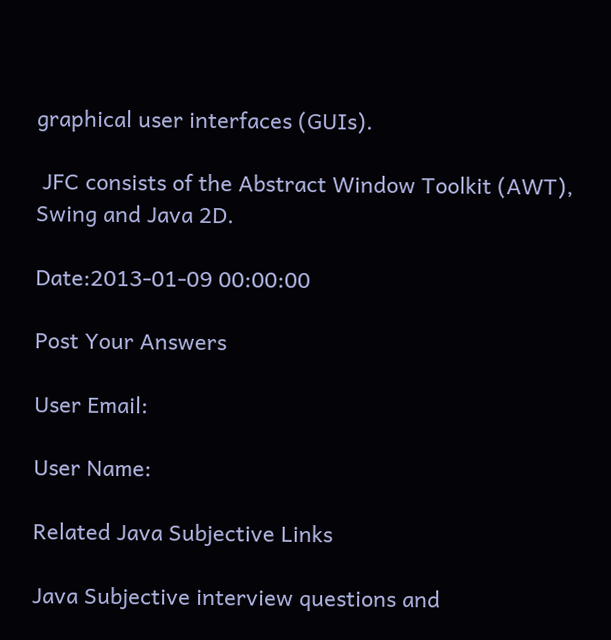graphical user interfaces (GUIs).

 JFC consists of the Abstract Window Toolkit (AWT), Swing and Java 2D.

Date:2013-01-09 00:00:00

Post Your Answers

User Email:

User Name:

Related Java Subjective Links

Java Subjective interview questions and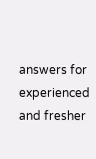answers for experienced and fresher